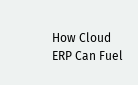How Cloud ERP Can Fuel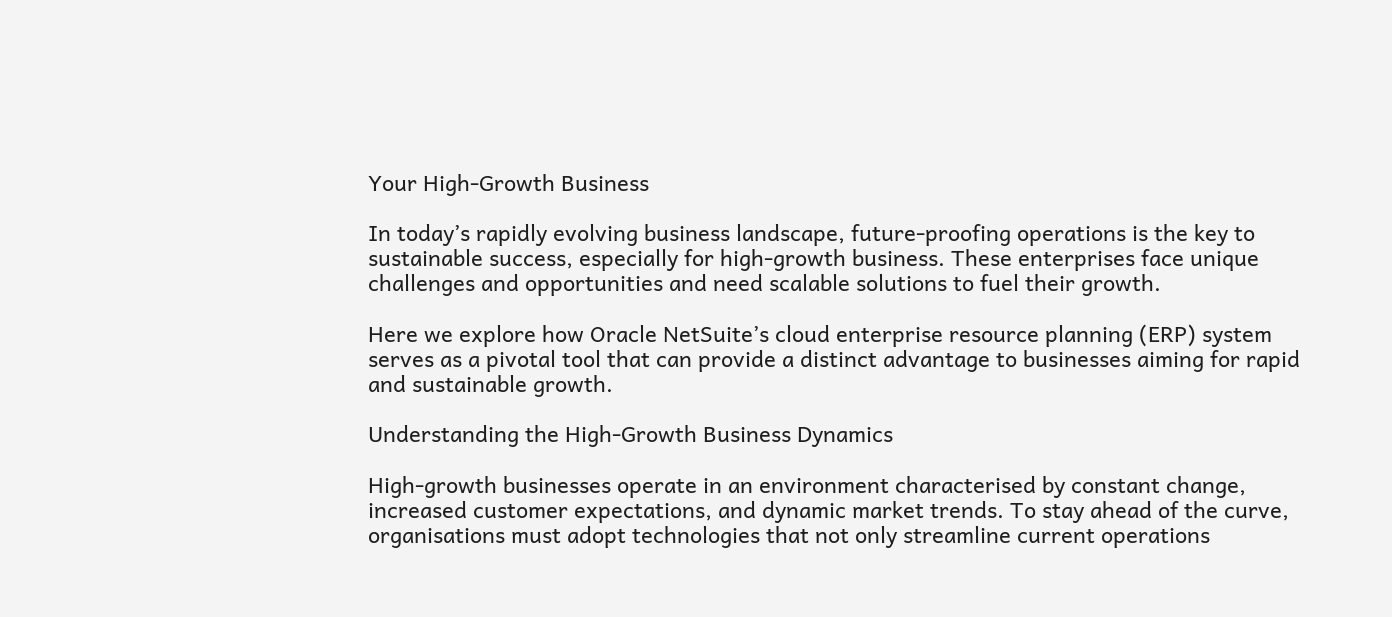Your High-Growth Business

In today’s rapidly evolving business landscape, future-proofing operations is the key to sustainable success, especially for high-growth business. These enterprises face unique challenges and opportunities and need scalable solutions to fuel their growth.

Here we explore how Oracle NetSuite’s cloud enterprise resource planning (ERP) system serves as a pivotal tool that can provide a distinct advantage to businesses aiming for rapid and sustainable growth.

Understanding the High-Growth Business Dynamics

High-growth businesses operate in an environment characterised by constant change, increased customer expectations, and dynamic market trends. To stay ahead of the curve, organisations must adopt technologies that not only streamline current operations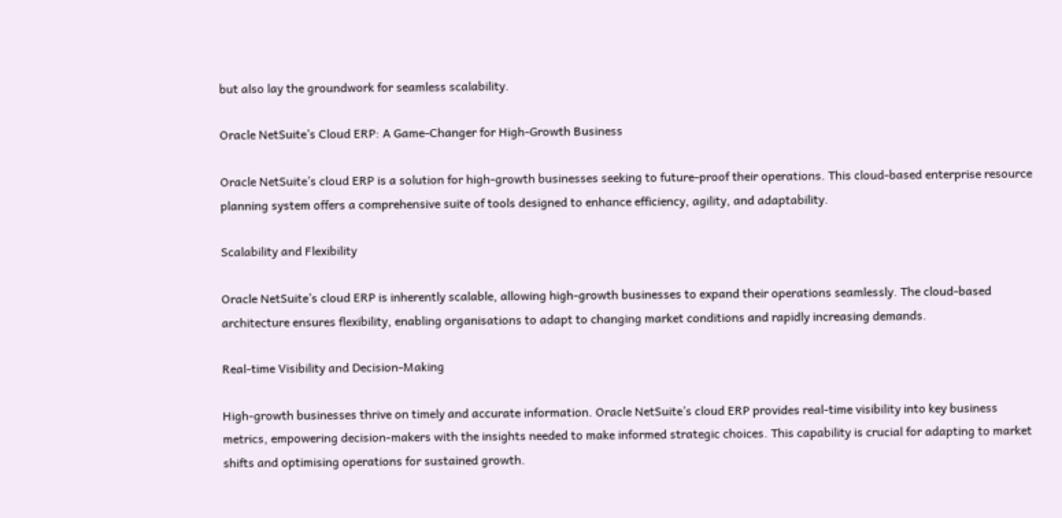but also lay the groundwork for seamless scalability.

Oracle NetSuite’s Cloud ERP: A Game-Changer for High-Growth Business

Oracle NetSuite’s cloud ERP is a solution for high-growth businesses seeking to future-proof their operations. This cloud-based enterprise resource planning system offers a comprehensive suite of tools designed to enhance efficiency, agility, and adaptability.

Scalability and Flexibility

Oracle NetSuite’s cloud ERP is inherently scalable, allowing high-growth businesses to expand their operations seamlessly. The cloud-based architecture ensures flexibility, enabling organisations to adapt to changing market conditions and rapidly increasing demands.

Real-time Visibility and Decision-Making

High-growth businesses thrive on timely and accurate information. Oracle NetSuite’s cloud ERP provides real-time visibility into key business metrics, empowering decision-makers with the insights needed to make informed strategic choices. This capability is crucial for adapting to market shifts and optimising operations for sustained growth.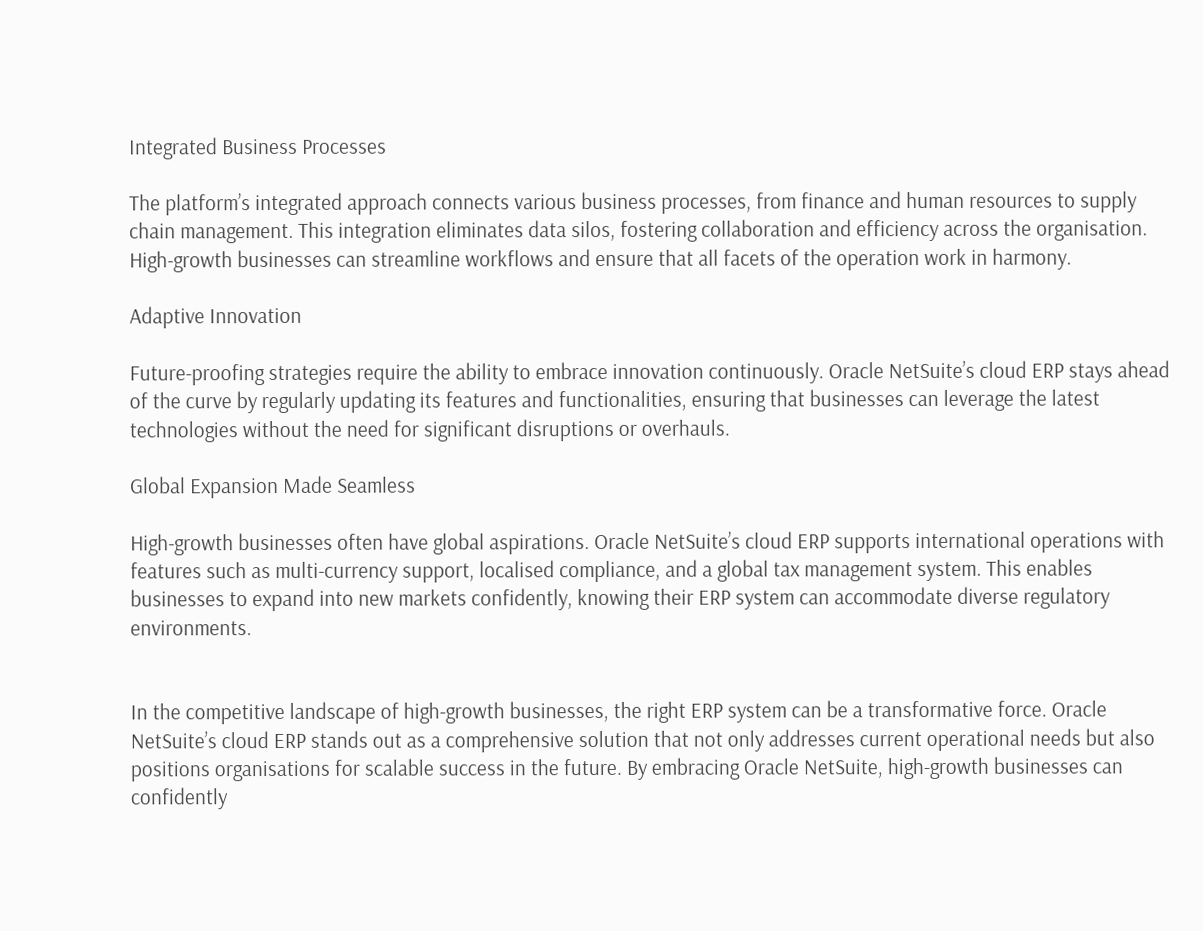Integrated Business Processes

The platform’s integrated approach connects various business processes, from finance and human resources to supply chain management. This integration eliminates data silos, fostering collaboration and efficiency across the organisation. High-growth businesses can streamline workflows and ensure that all facets of the operation work in harmony.

Adaptive Innovation

Future-proofing strategies require the ability to embrace innovation continuously. Oracle NetSuite’s cloud ERP stays ahead of the curve by regularly updating its features and functionalities, ensuring that businesses can leverage the latest technologies without the need for significant disruptions or overhauls.

Global Expansion Made Seamless

High-growth businesses often have global aspirations. Oracle NetSuite’s cloud ERP supports international operations with features such as multi-currency support, localised compliance, and a global tax management system. This enables businesses to expand into new markets confidently, knowing their ERP system can accommodate diverse regulatory environments.


In the competitive landscape of high-growth businesses, the right ERP system can be a transformative force. Oracle NetSuite’s cloud ERP stands out as a comprehensive solution that not only addresses current operational needs but also positions organisations for scalable success in the future. By embracing Oracle NetSuite, high-growth businesses can confidently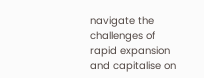navigate the challenges of rapid expansion and capitalise on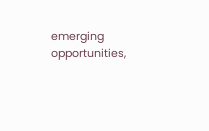emerging opportunities,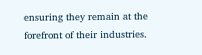ensuring they remain at the forefront of their industries.